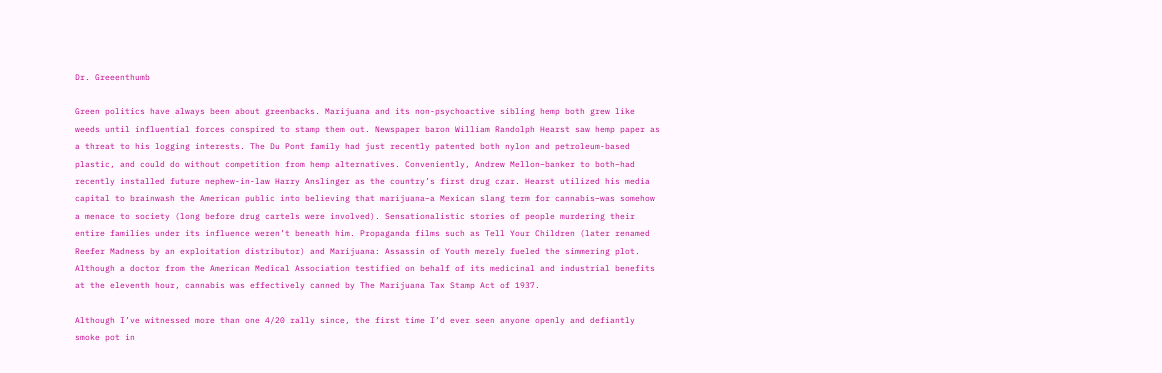Dr. Greeenthumb

Green politics have always been about greenbacks. Marijuana and its non-psychoactive sibling hemp both grew like weeds until influential forces conspired to stamp them out. Newspaper baron William Randolph Hearst saw hemp paper as a threat to his logging interests. The Du Pont family had just recently patented both nylon and petroleum-based plastic, and could do without competition from hemp alternatives. Conveniently, Andrew Mellon–banker to both–had recently installed future nephew-in-law Harry Anslinger as the country’s first drug czar. Hearst utilized his media capital to brainwash the American public into believing that marijuana–a Mexican slang term for cannabis–was somehow a menace to society (long before drug cartels were involved). Sensationalistic stories of people murdering their entire families under its influence weren’t beneath him. Propaganda films such as Tell Your Children (later renamed Reefer Madness by an exploitation distributor) and Marijuana: Assassin of Youth merely fueled the simmering plot. Although a doctor from the American Medical Association testified on behalf of its medicinal and industrial benefits at the eleventh hour, cannabis was effectively canned by The Marijuana Tax Stamp Act of 1937.

Although I’ve witnessed more than one 4/20 rally since, the first time I’d ever seen anyone openly and defiantly smoke pot in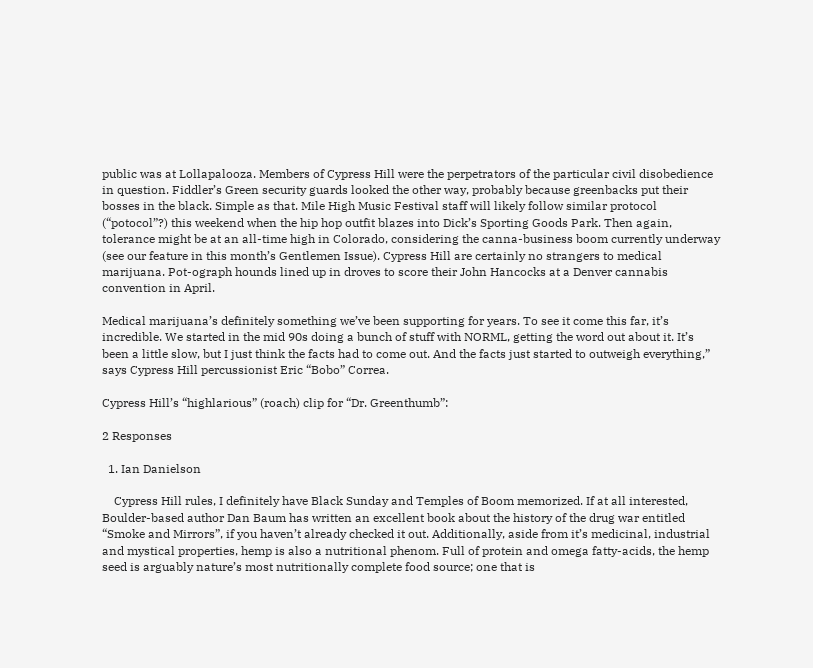public was at Lollapalooza. Members of Cypress Hill were the perpetrators of the particular civil disobedience in question. Fiddler’s Green security guards looked the other way, probably because greenbacks put their bosses in the black. Simple as that. Mile High Music Festival staff will likely follow similar protocol (“potocol”?) this weekend when the hip hop outfit blazes into Dick’s Sporting Goods Park. Then again, tolerance might be at an all-time high in Colorado, considering the canna-business boom currently underway (see our feature in this month’s Gentlemen Issue). Cypress Hill are certainly no strangers to medical marijuana. Pot-ograph hounds lined up in droves to score their John Hancocks at a Denver cannabis convention in April.

Medical marijuana’s definitely something we’ve been supporting for years. To see it come this far, it’s incredible. We started in the mid 90s doing a bunch of stuff with NORML, getting the word out about it. It’s been a little slow, but I just think the facts had to come out. And the facts just started to outweigh everything,” says Cypress Hill percussionist Eric “Bobo” Correa.

Cypress Hill’s “highlarious” (roach) clip for “Dr. Greenthumb”:

2 Responses

  1. Ian Danielson

    Cypress Hill rules, I definitely have Black Sunday and Temples of Boom memorized. If at all interested, Boulder-based author Dan Baum has written an excellent book about the history of the drug war entitled “Smoke and Mirrors”, if you haven’t already checked it out. Additionally, aside from it’s medicinal, industrial and mystical properties, hemp is also a nutritional phenom. Full of protein and omega fatty-acids, the hemp seed is arguably nature’s most nutritionally complete food source; one that is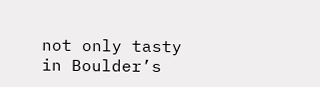not only tasty in Boulder’s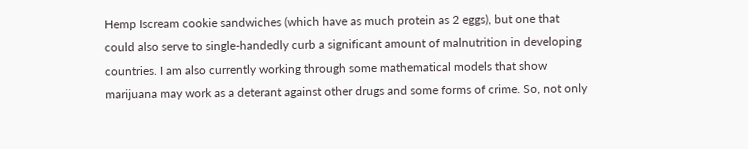Hemp Iscream cookie sandwiches (which have as much protein as 2 eggs), but one that could also serve to single-handedly curb a significant amount of malnutrition in developing countries. I am also currently working through some mathematical models that show marijuana may work as a deterant against other drugs and some forms of crime. So, not only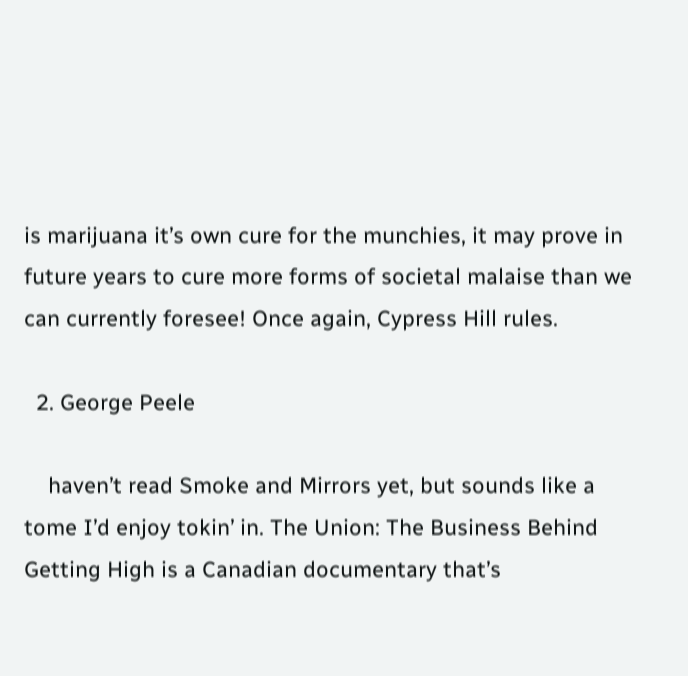is marijuana it’s own cure for the munchies, it may prove in future years to cure more forms of societal malaise than we can currently foresee! Once again, Cypress Hill rules.

  2. George Peele

    haven’t read Smoke and Mirrors yet, but sounds like a tome I’d enjoy tokin’ in. The Union: The Business Behind Getting High is a Canadian documentary that’s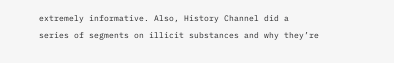extremely informative. Also, History Channel did a series of segments on illicit substances and why they’re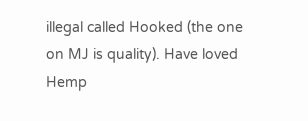illegal called Hooked (the one on MJ is quality). Have loved Hemp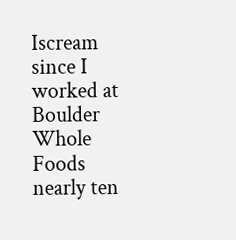Iscream since I worked at Boulder Whole Foods nearly ten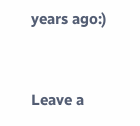years ago:)


Leave a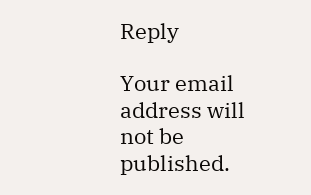Reply

Your email address will not be published.